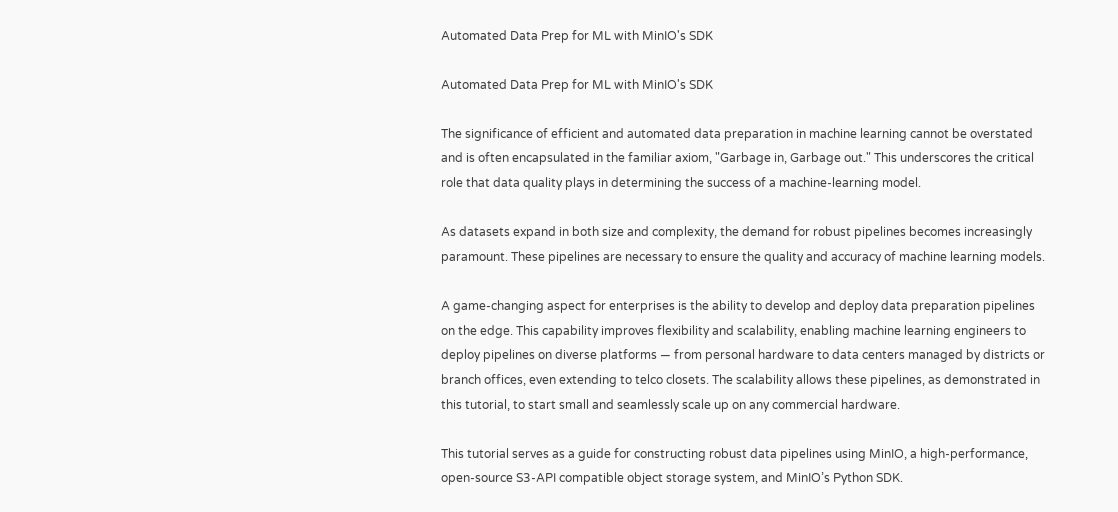Automated Data Prep for ML with MinIO's SDK

Automated Data Prep for ML with MinIO's SDK

The significance of efficient and automated data preparation in machine learning cannot be overstated and is often encapsulated in the familiar axiom, "Garbage in, Garbage out." This underscores the critical role that data quality plays in determining the success of a machine-learning model.

As datasets expand in both size and complexity, the demand for robust pipelines becomes increasingly paramount. These pipelines are necessary to ensure the quality and accuracy of machine learning models.

A game-changing aspect for enterprises is the ability to develop and deploy data preparation pipelines on the edge. This capability improves flexibility and scalability, enabling machine learning engineers to deploy pipelines on diverse platforms — from personal hardware to data centers managed by districts or branch offices, even extending to telco closets. The scalability allows these pipelines, as demonstrated in this tutorial, to start small and seamlessly scale up on any commercial hardware.

This tutorial serves as a guide for constructing robust data pipelines using MinIO, a high-performance, open-source S3-API compatible object storage system, and MinIO’s Python SDK.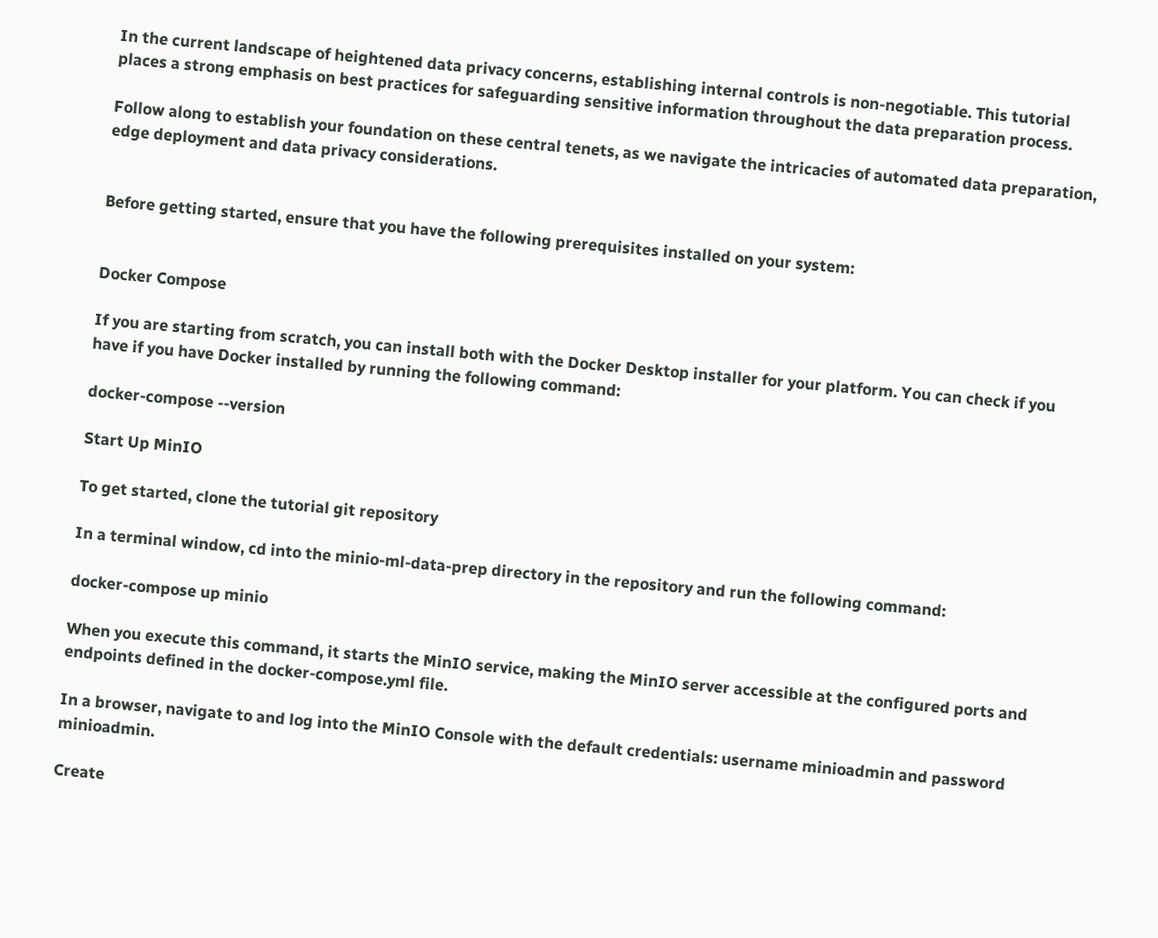In the current landscape of heightened data privacy concerns, establishing internal controls is non-negotiable. This tutorial places a strong emphasis on best practices for safeguarding sensitive information throughout the data preparation process.

Follow along to establish your foundation on these central tenets, as we navigate the intricacies of automated data preparation, edge deployment and data privacy considerations.


Before getting started, ensure that you have the following prerequisites installed on your system:


Docker Compose

If you are starting from scratch, you can install both with the Docker Desktop installer for your platform. You can check if you have if you have Docker installed by running the following command:

docker-compose --version

Start Up MinIO

To get started, clone the tutorial git repository

In a terminal window, cd into the minio-ml-data-prep directory in the repository and run the following command:

docker-compose up minio

When you execute this command, it starts the MinIO service, making the MinIO server accessible at the configured ports and endpoints defined in the docker-compose.yml file.

In a browser, navigate to and log into the MinIO Console with the default credentials: username minioadmin and password minioadmin.

Create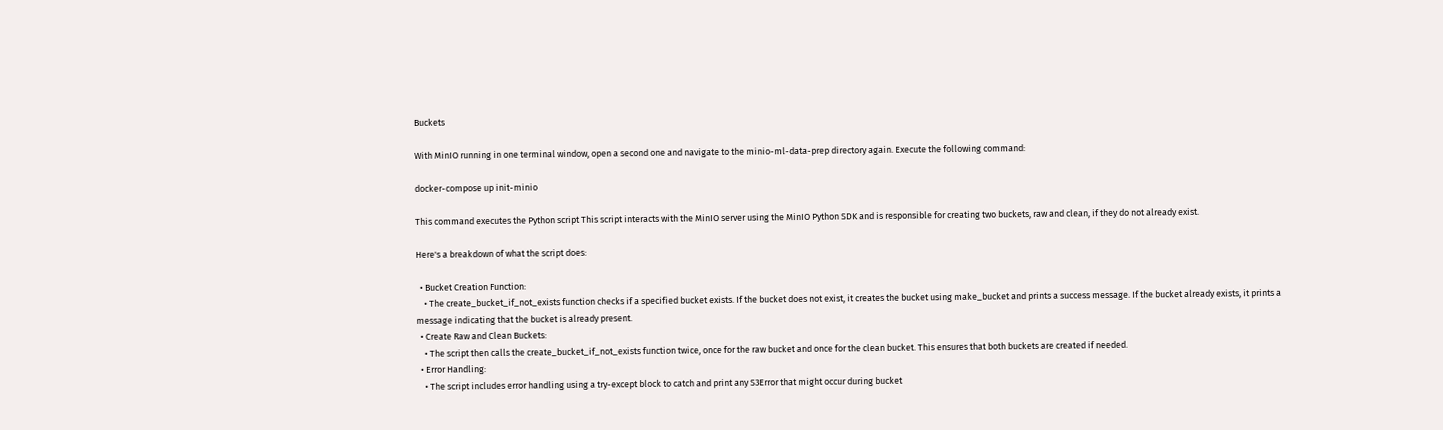Buckets

With MinIO running in one terminal window, open a second one and navigate to the minio-ml-data-prep directory again. Execute the following command:

docker-compose up init-minio

This command executes the Python script This script interacts with the MinIO server using the MinIO Python SDK and is responsible for creating two buckets, raw and clean, if they do not already exist.

Here's a breakdown of what the script does:

  • Bucket Creation Function:
    • The create_bucket_if_not_exists function checks if a specified bucket exists. If the bucket does not exist, it creates the bucket using make_bucket and prints a success message. If the bucket already exists, it prints a message indicating that the bucket is already present.
  • Create Raw and Clean Buckets:
    • The script then calls the create_bucket_if_not_exists function twice, once for the raw bucket and once for the clean bucket. This ensures that both buckets are created if needed.
  • Error Handling:
    • The script includes error handling using a try-except block to catch and print any S3Error that might occur during bucket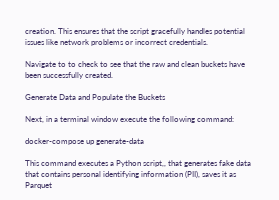creation. This ensures that the script gracefully handles potential issues like network problems or incorrect credentials.

Navigate to to check to see that the raw and clean buckets have been successfully created.

Generate Data and Populate the Buckets

Next, in a terminal window execute the following command:

docker-compose up generate-data

This command executes a Python script,, that generates fake data that contains personal identifying information (PII), saves it as Parquet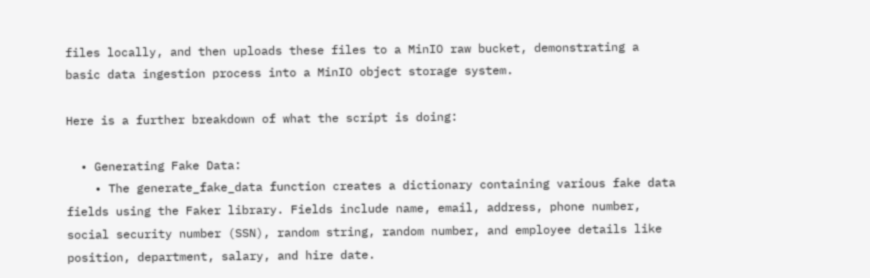files locally, and then uploads these files to a MinIO raw bucket, demonstrating a basic data ingestion process into a MinIO object storage system.

Here is a further breakdown of what the script is doing:

  • Generating Fake Data:
    • The generate_fake_data function creates a dictionary containing various fake data fields using the Faker library. Fields include name, email, address, phone number, social security number (SSN), random string, random number, and employee details like position, department, salary, and hire date.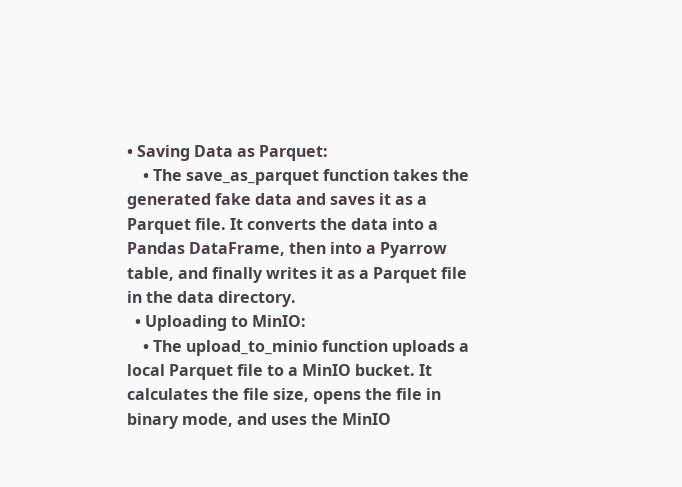• Saving Data as Parquet:
    • The save_as_parquet function takes the generated fake data and saves it as a Parquet file. It converts the data into a Pandas DataFrame, then into a Pyarrow table, and finally writes it as a Parquet file in the data directory.
  • Uploading to MinIO:
    • The upload_to_minio function uploads a local Parquet file to a MinIO bucket. It calculates the file size, opens the file in binary mode, and uses the MinIO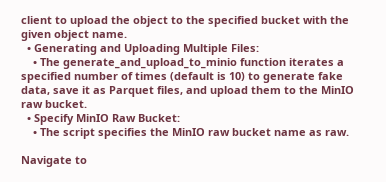client to upload the object to the specified bucket with the given object name.
  • Generating and Uploading Multiple Files:
    • The generate_and_upload_to_minio function iterates a specified number of times (default is 10) to generate fake data, save it as Parquet files, and upload them to the MinIO raw bucket.
  • Specify MinIO Raw Bucket:
    • The script specifies the MinIO raw bucket name as raw.

Navigate to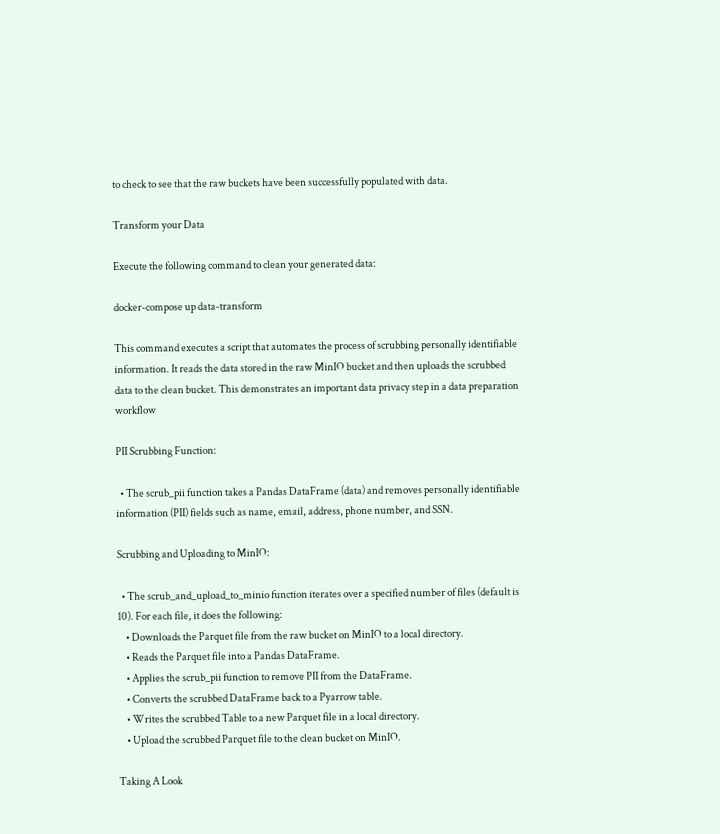to check to see that the raw buckets have been successfully populated with data.

Transform your Data

Execute the following command to clean your generated data:

docker-compose up data-transform

This command executes a script that automates the process of scrubbing personally identifiable information. It reads the data stored in the raw MinIO bucket and then uploads the scrubbed data to the clean bucket. This demonstrates an important data privacy step in a data preparation workflow

PII Scrubbing Function:

  • The scrub_pii function takes a Pandas DataFrame (data) and removes personally identifiable information (PII) fields such as name, email, address, phone number, and SSN.

Scrubbing and Uploading to MinIO:

  • The scrub_and_upload_to_minio function iterates over a specified number of files (default is 10). For each file, it does the following:
    • Downloads the Parquet file from the raw bucket on MinIO to a local directory.
    • Reads the Parquet file into a Pandas DataFrame.
    • Applies the scrub_pii function to remove PII from the DataFrame.
    • Converts the scrubbed DataFrame back to a Pyarrow table.
    • Writes the scrubbed Table to a new Parquet file in a local directory.
    • Upload the scrubbed Parquet file to the clean bucket on MinIO.

Taking A Look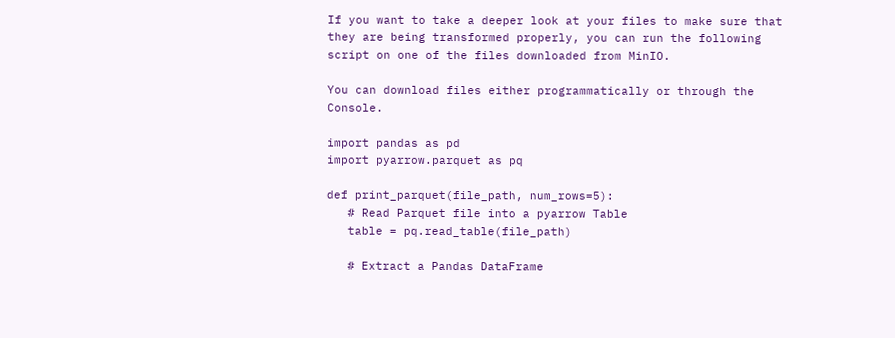If you want to take a deeper look at your files to make sure that they are being transformed properly, you can run the following script on one of the files downloaded from MinIO.

You can download files either programmatically or through the Console.

import pandas as pd
import pyarrow.parquet as pq

def print_parquet(file_path, num_rows=5):
   # Read Parquet file into a pyarrow Table
   table = pq.read_table(file_path)

   # Extract a Pandas DataFrame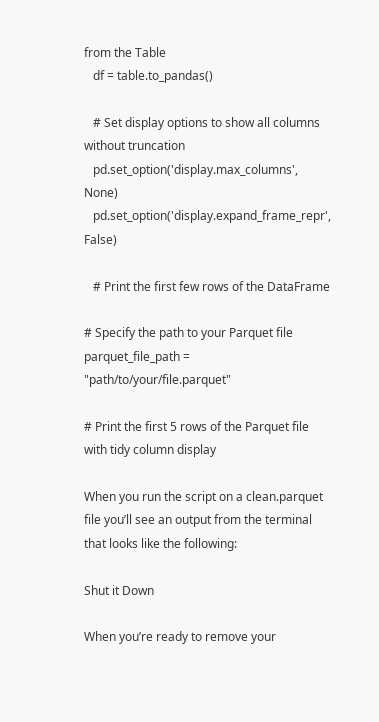from the Table
   df = table.to_pandas()

   # Set display options to show all columns without truncation
   pd.set_option('display.max_columns', None)
   pd.set_option('display.expand_frame_repr', False)

   # Print the first few rows of the DataFrame

# Specify the path to your Parquet file
parquet_file_path = "path/to/your/file.parquet"

# Print the first 5 rows of the Parquet file with tidy column display

When you run the script on a clean.parquet file you’ll see an output from the terminal that looks like the following:

Shut it Down

When you’re ready to remove your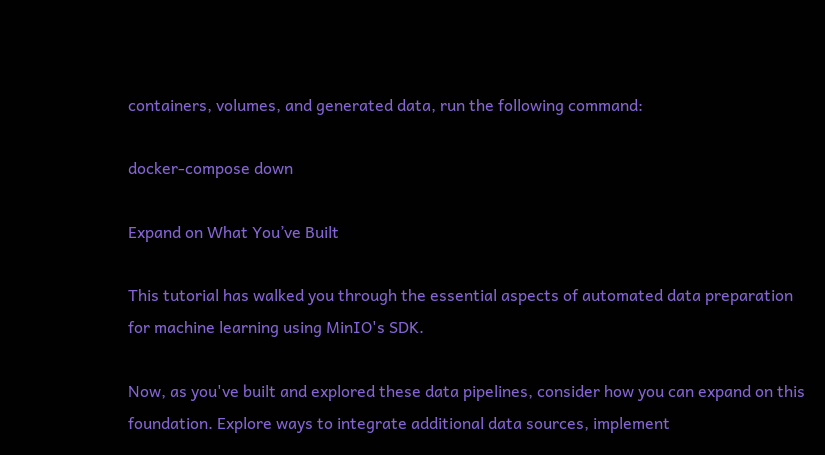containers, volumes, and generated data, run the following command:

docker-compose down

Expand on What You’ve Built

This tutorial has walked you through the essential aspects of automated data preparation for machine learning using MinIO's SDK.

Now, as you've built and explored these data pipelines, consider how you can expand on this foundation. Explore ways to integrate additional data sources, implement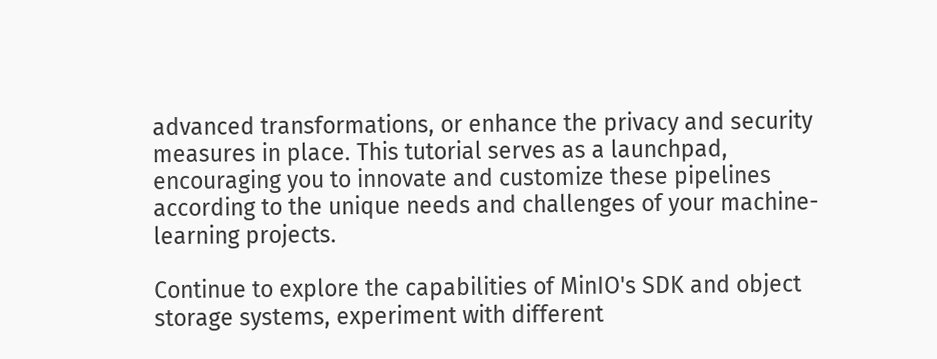advanced transformations, or enhance the privacy and security measures in place. This tutorial serves as a launchpad, encouraging you to innovate and customize these pipelines according to the unique needs and challenges of your machine-learning projects.

Continue to explore the capabilities of MinIO's SDK and object storage systems, experiment with different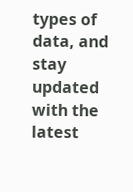types of data, and stay updated with the latest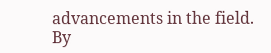advancements in the field. By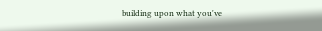building upon what you've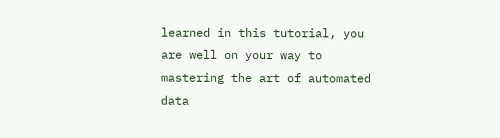learned in this tutorial, you are well on your way to mastering the art of automated data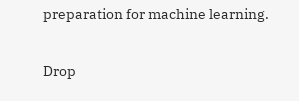preparation for machine learning.

Drop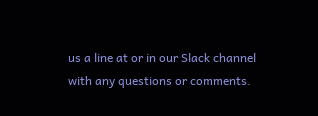us a line at or in our Slack channel with any questions or comments.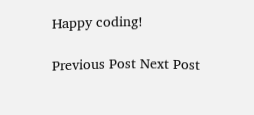Happy coding!

Previous Post Next Post